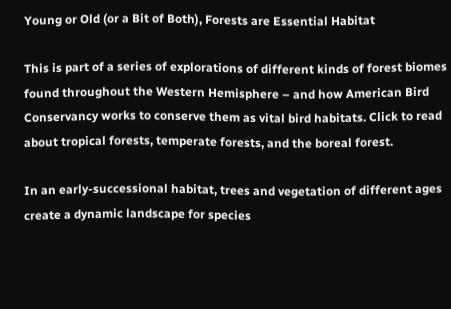Young or Old (or a Bit of Both), Forests are Essential Habitat

This is part of a series of explorations of different kinds of forest biomes found throughout the Western Hemisphere – and how American Bird Conservancy works to conserve them as vital bird habitats. Click to read about tropical forests, temperate forests, and the boreal forest.

In an early-successional habitat, trees and vegetation of different ages create a dynamic landscape for species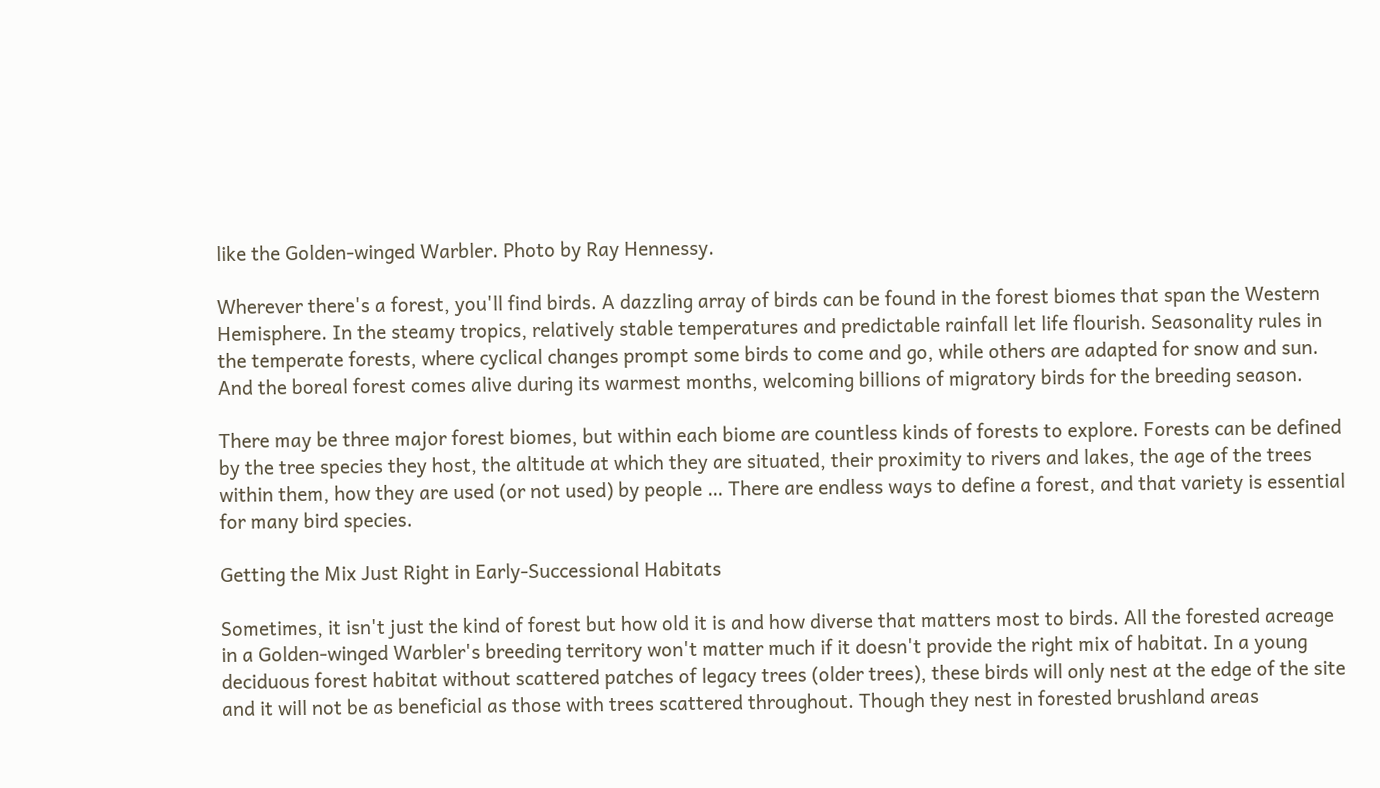like the Golden-winged Warbler. Photo by Ray Hennessy.

Wherever there's a forest, you'll find birds. A dazzling array of birds can be found in the forest biomes that span the Western Hemisphere. In the steamy tropics, relatively stable temperatures and predictable rainfall let life flourish. Seasonality rules in the temperate forests, where cyclical changes prompt some birds to come and go, while others are adapted for snow and sun. And the boreal forest comes alive during its warmest months, welcoming billions of migratory birds for the breeding season.

There may be three major forest biomes, but within each biome are countless kinds of forests to explore. Forests can be defined by the tree species they host, the altitude at which they are situated, their proximity to rivers and lakes, the age of the trees within them, how they are used (or not used) by people … There are endless ways to define a forest, and that variety is essential for many bird species.

Getting the Mix Just Right in Early-Successional Habitats

Sometimes, it isn't just the kind of forest but how old it is and how diverse that matters most to birds. All the forested acreage in a Golden-winged Warbler's breeding territory won't matter much if it doesn't provide the right mix of habitat. In a young deciduous forest habitat without scattered patches of legacy trees (older trees), these birds will only nest at the edge of the site and it will not be as beneficial as those with trees scattered throughout. Though they nest in forested brushland areas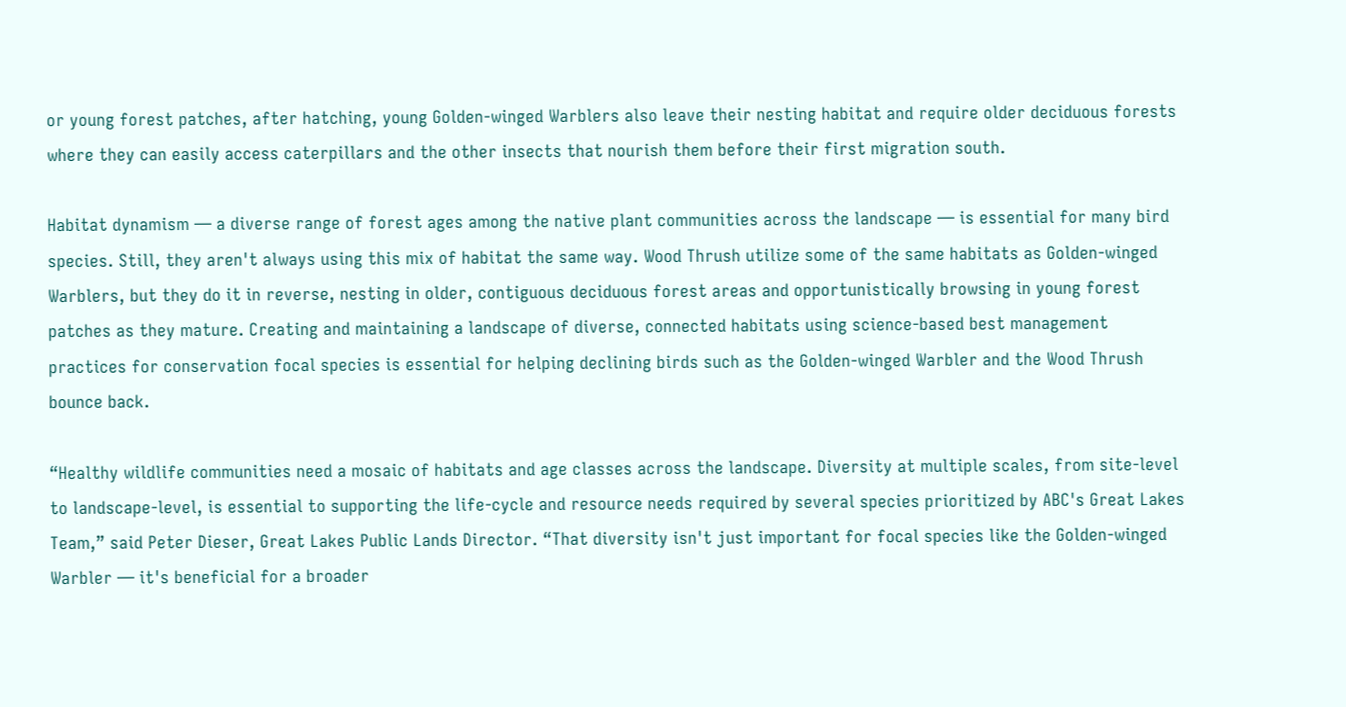or young forest patches, after hatching, young Golden-winged Warblers also leave their nesting habitat and require older deciduous forests where they can easily access caterpillars and the other insects that nourish them before their first migration south.

Habitat dynamism — a diverse range of forest ages among the native plant communities across the landscape — is essential for many bird species. Still, they aren't always using this mix of habitat the same way. Wood Thrush utilize some of the same habitats as Golden-winged Warblers, but they do it in reverse, nesting in older, contiguous deciduous forest areas and opportunistically browsing in young forest patches as they mature. Creating and maintaining a landscape of diverse, connected habitats using science-based best management practices for conservation focal species is essential for helping declining birds such as the Golden-winged Warbler and the Wood Thrush bounce back.

“Healthy wildlife communities need a mosaic of habitats and age classes across the landscape. Diversity at multiple scales, from site-level to landscape-level, is essential to supporting the life-cycle and resource needs required by several species prioritized by ABC's Great Lakes Team,” said Peter Dieser, Great Lakes Public Lands Director. “That diversity isn't just important for focal species like the Golden-winged Warbler — it's beneficial for a broader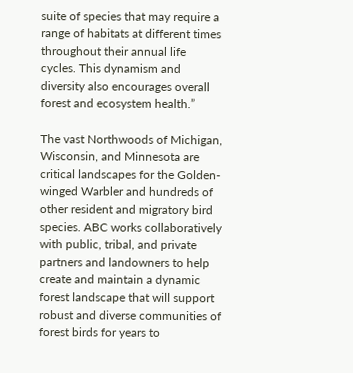suite of species that may require a range of habitats at different times throughout their annual life cycles. This dynamism and diversity also encourages overall forest and ecosystem health.”

The vast Northwoods of Michigan, Wisconsin, and Minnesota are critical landscapes for the Golden-winged Warbler and hundreds of other resident and migratory bird species. ABC works collaboratively with public, tribal, and private partners and landowners to help create and maintain a dynamic forest landscape that will support robust and diverse communities of forest birds for years to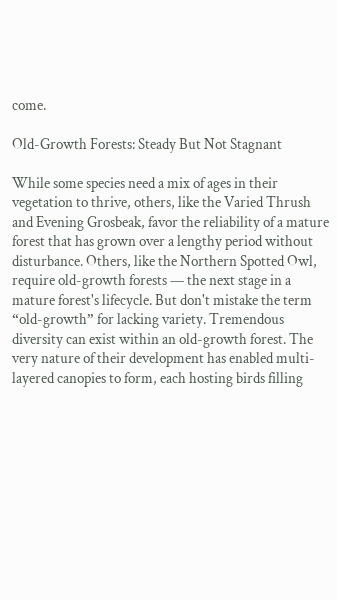come.

Old-Growth Forests: Steady But Not Stagnant

While some species need a mix of ages in their vegetation to thrive, others, like the Varied Thrush and Evening Grosbeak, favor the reliability of a mature forest that has grown over a lengthy period without disturbance. Others, like the Northern Spotted Owl, require old-growth forests — the next stage in a mature forest's lifecycle. But don't mistake the term “old-growth” for lacking variety. Tremendous diversity can exist within an old-growth forest. The very nature of their development has enabled multi-layered canopies to form, each hosting birds filling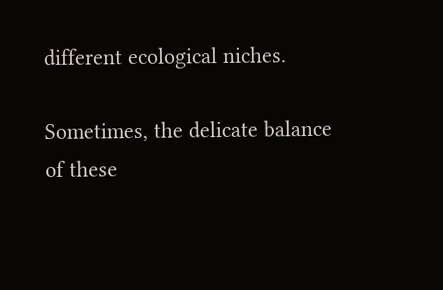different ecological niches.

Sometimes, the delicate balance of these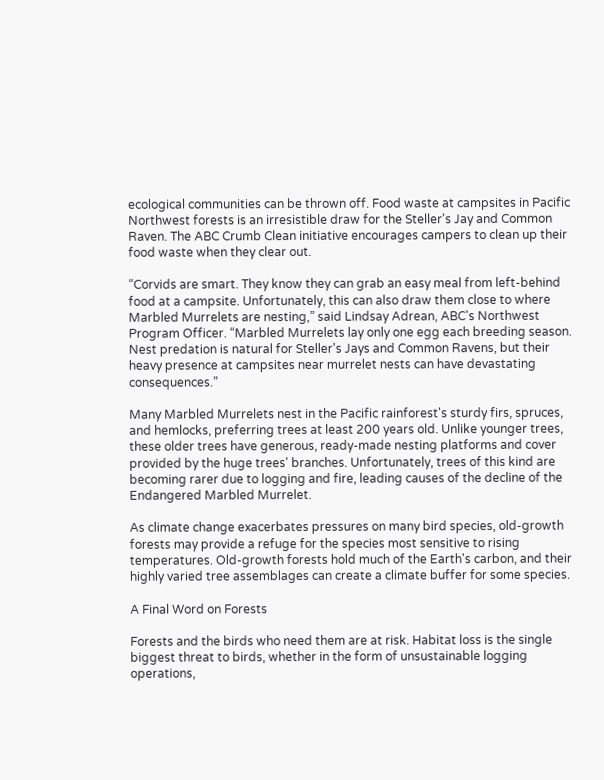ecological communities can be thrown off. Food waste at campsites in Pacific Northwest forests is an irresistible draw for the Steller's Jay and Common Raven. The ABC Crumb Clean initiative encourages campers to clean up their food waste when they clear out.

“Corvids are smart. They know they can grab an easy meal from left-behind food at a campsite. Unfortunately, this can also draw them close to where Marbled Murrelets are nesting,” said Lindsay Adrean, ABC's Northwest Program Officer. “Marbled Murrelets lay only one egg each breeding season. Nest predation is natural for Steller's Jays and Common Ravens, but their heavy presence at campsites near murrelet nests can have devastating consequences.”

Many Marbled Murrelets nest in the Pacific rainforest's sturdy firs, spruces, and hemlocks, preferring trees at least 200 years old. Unlike younger trees, these older trees have generous, ready-made nesting platforms and cover provided by the huge trees' branches. Unfortunately, trees of this kind are becoming rarer due to logging and fire, leading causes of the decline of the Endangered Marbled Murrelet.

As climate change exacerbates pressures on many bird species, old-growth forests may provide a refuge for the species most sensitive to rising temperatures. Old-growth forests hold much of the Earth's carbon, and their highly varied tree assemblages can create a climate buffer for some species.

A Final Word on Forests

Forests and the birds who need them are at risk. Habitat loss is the single biggest threat to birds, whether in the form of unsustainable logging operations,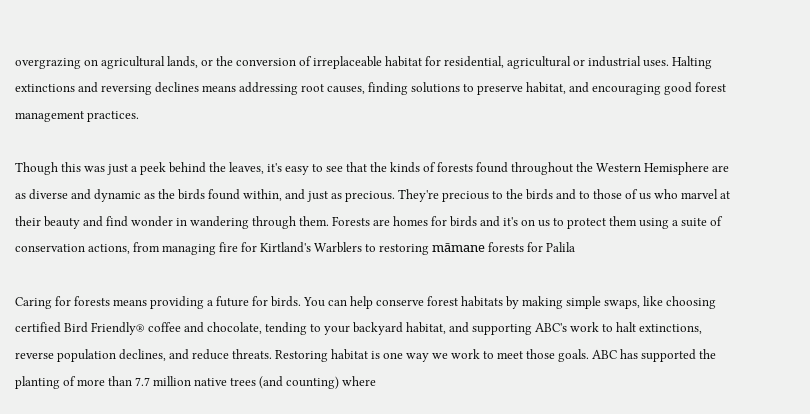overgrazing on agricultural lands, or the conversion of irreplaceable habitat for residential, agricultural or industrial uses. Halting extinctions and reversing declines means addressing root causes, finding solutions to preserve habitat, and encouraging good forest management practices.

Though this was just a peek behind the leaves, it's easy to see that the kinds of forests found throughout the Western Hemisphere are as diverse and dynamic as the birds found within, and just as precious. They're precious to the birds and to those of us who marvel at their beauty and find wonder in wandering through them. Forests are homes for birds and it's on us to protect them using a suite of conservation actions, from managing fire for Kirtland's Warblers to restoring māmane forests for Palila

Caring for forests means providing a future for birds. You can help conserve forest habitats by making simple swaps, like choosing certified Bird Friendly® coffee and chocolate, tending to your backyard habitat, and supporting ABC's work to halt extinctions, reverse population declines, and reduce threats. Restoring habitat is one way we work to meet those goals. ABC has supported the planting of more than 7.7 million native trees (and counting) where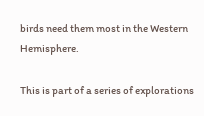birds need them most in the Western Hemisphere.

This is part of a series of explorations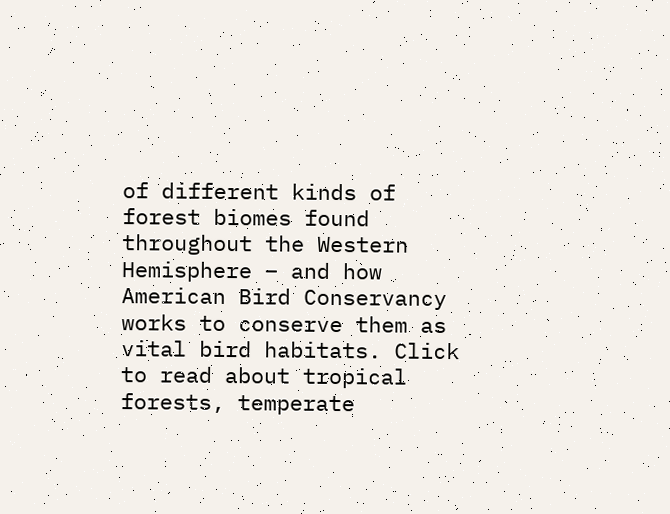of different kinds of forest biomes found throughout the Western Hemisphere – and how American Bird Conservancy works to conserve them as vital bird habitats. Click to read about tropical forests, temperate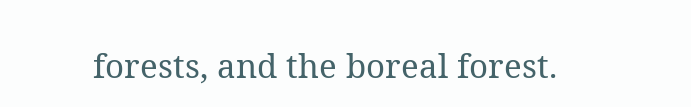forests, and the boreal forest.